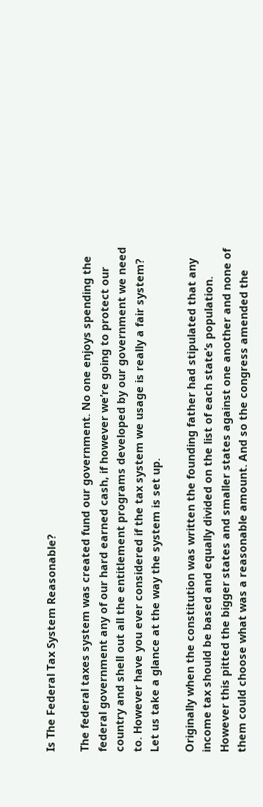Is The Federal Tax System Reasonable?

The federal taxes system was created fund our government. No one enjoys spending the federal government any of our hard earned cash, if however we’re going to protect our country and shell out all the entitlement programs developed by our government we need to. However have you ever considered if the tax system we usage is really a fair system? Let us take a glance at the way the system is set up.

Originally when the constitution was written the founding father had stipulated that any income tax should be based and equally divided on the list of each state’s population. However this pitted the bigger states and smaller states against one another and none of them could choose what was a reasonable amount. And so the congress amended the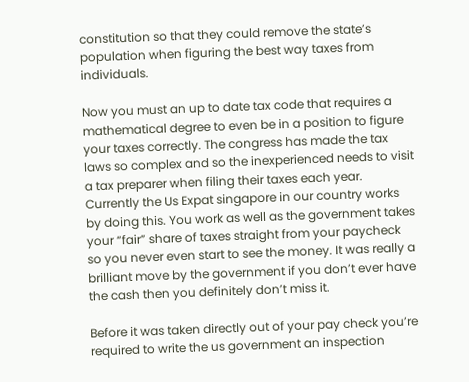constitution so that they could remove the state’s population when figuring the best way taxes from individuals.

Now you must an up to date tax code that requires a mathematical degree to even be in a position to figure your taxes correctly. The congress has made the tax laws so complex and so the inexperienced needs to visit a tax preparer when filing their taxes each year. Currently the Us Expat singapore in our country works by doing this. You work as well as the government takes your “fair” share of taxes straight from your paycheck so you never even start to see the money. It was really a brilliant move by the government if you don’t ever have the cash then you definitely don’t miss it.

Before it was taken directly out of your pay check you’re required to write the us government an inspection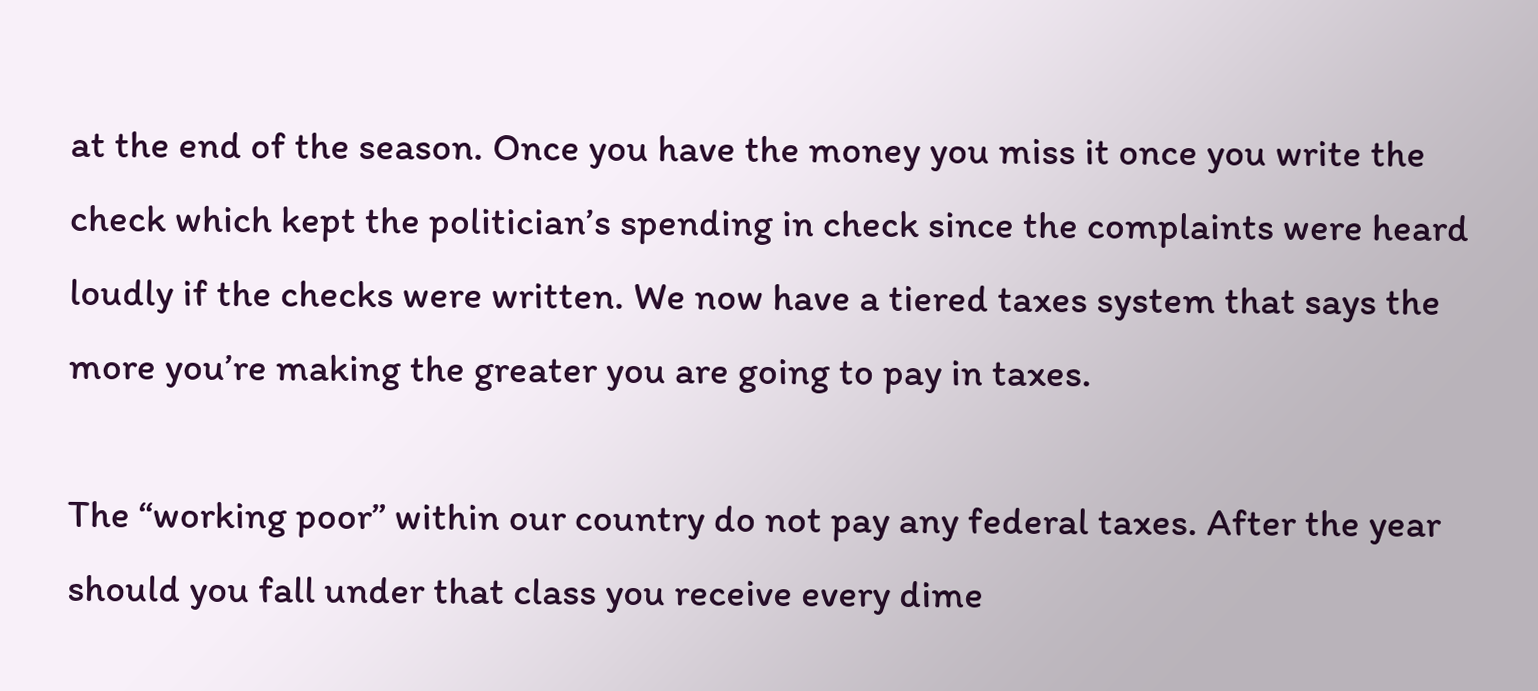at the end of the season. Once you have the money you miss it once you write the check which kept the politician’s spending in check since the complaints were heard loudly if the checks were written. We now have a tiered taxes system that says the more you’re making the greater you are going to pay in taxes.

The “working poor” within our country do not pay any federal taxes. After the year should you fall under that class you receive every dime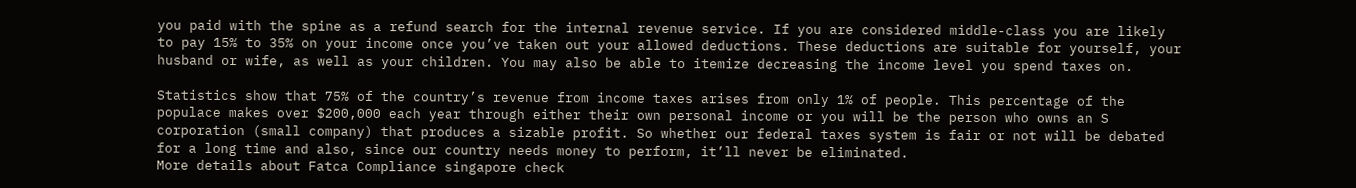you paid with the spine as a refund search for the internal revenue service. If you are considered middle-class you are likely to pay 15% to 35% on your income once you’ve taken out your allowed deductions. These deductions are suitable for yourself, your husband or wife, as well as your children. You may also be able to itemize decreasing the income level you spend taxes on.

Statistics show that 75% of the country’s revenue from income taxes arises from only 1% of people. This percentage of the populace makes over $200,000 each year through either their own personal income or you will be the person who owns an S corporation (small company) that produces a sizable profit. So whether our federal taxes system is fair or not will be debated for a long time and also, since our country needs money to perform, it’ll never be eliminated.
More details about Fatca Compliance singapore check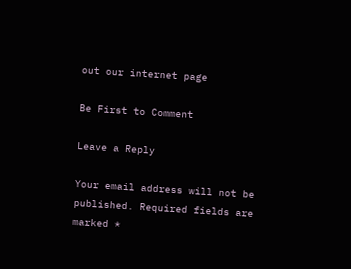out our internet page

Be First to Comment

Leave a Reply

Your email address will not be published. Required fields are marked *